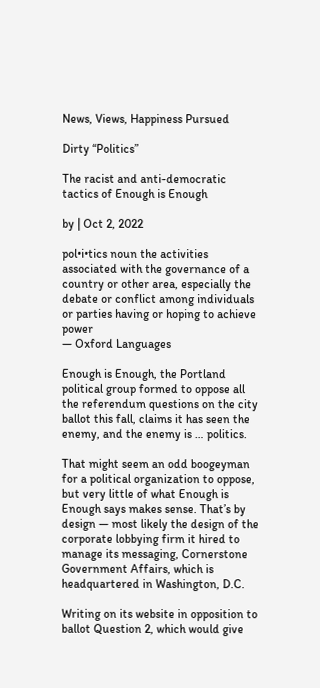News, Views, Happiness Pursued

Dirty “Politics”

The racist and anti-democratic tactics of Enough is Enough

by | Oct 2, 2022

pol•i•tics noun the activities associated with the governance of a country or other area, especially the debate or conflict among individuals or parties having or hoping to achieve power
— Oxford Languages

Enough is Enough, the Portland political group formed to oppose all the referendum questions on the city ballot this fall, claims it has seen the enemy, and the enemy is … politics.

That might seem an odd boogeyman for a political organization to oppose, but very little of what Enough is Enough says makes sense. That’s by design — most likely the design of the corporate lobbying firm it hired to manage its messaging, Cornerstone Government Affairs, which is headquartered in Washington, D.C.

Writing on its website in opposition to ballot Question 2, which would give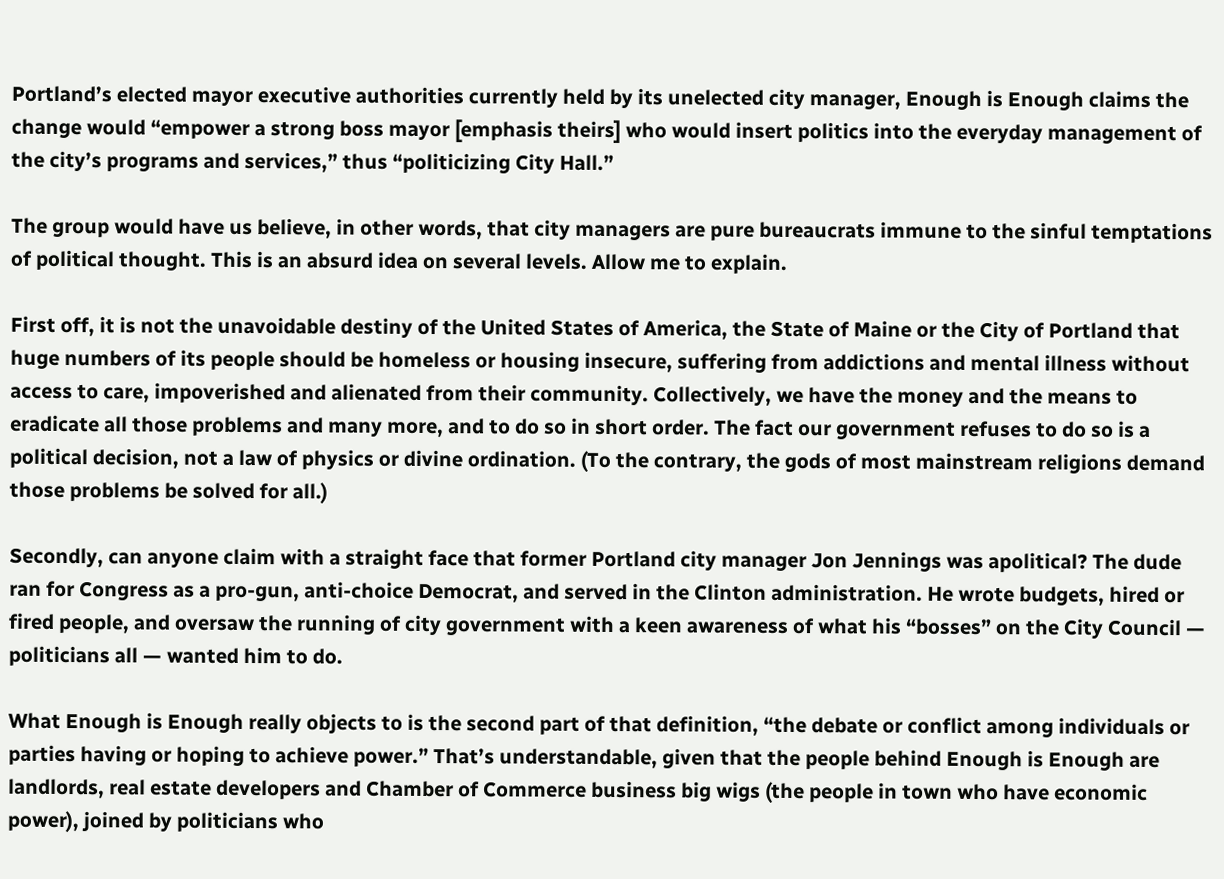Portland’s elected mayor executive authorities currently held by its unelected city manager, Enough is Enough claims the change would “empower a strong boss mayor [emphasis theirs] who would insert politics into the everyday management of the city’s programs and services,” thus “politicizing City Hall.”

The group would have us believe, in other words, that city managers are pure bureaucrats immune to the sinful temptations of political thought. This is an absurd idea on several levels. Allow me to explain.

First off, it is not the unavoidable destiny of the United States of America, the State of Maine or the City of Portland that huge numbers of its people should be homeless or housing insecure, suffering from addictions and mental illness without access to care, impoverished and alienated from their community. Collectively, we have the money and the means to eradicate all those problems and many more, and to do so in short order. The fact our government refuses to do so is a political decision, not a law of physics or divine ordination. (To the contrary, the gods of most mainstream religions demand those problems be solved for all.)

Secondly, can anyone claim with a straight face that former Portland city manager Jon Jennings was apolitical? The dude ran for Congress as a pro-gun, anti-choice Democrat, and served in the Clinton administration. He wrote budgets, hired or fired people, and oversaw the running of city government with a keen awareness of what his “bosses” on the City Council — politicians all — wanted him to do.

What Enough is Enough really objects to is the second part of that definition, “the debate or conflict among individuals or parties having or hoping to achieve power.” That’s understandable, given that the people behind Enough is Enough are landlords, real estate developers and Chamber of Commerce business big wigs (the people in town who have economic power), joined by politicians who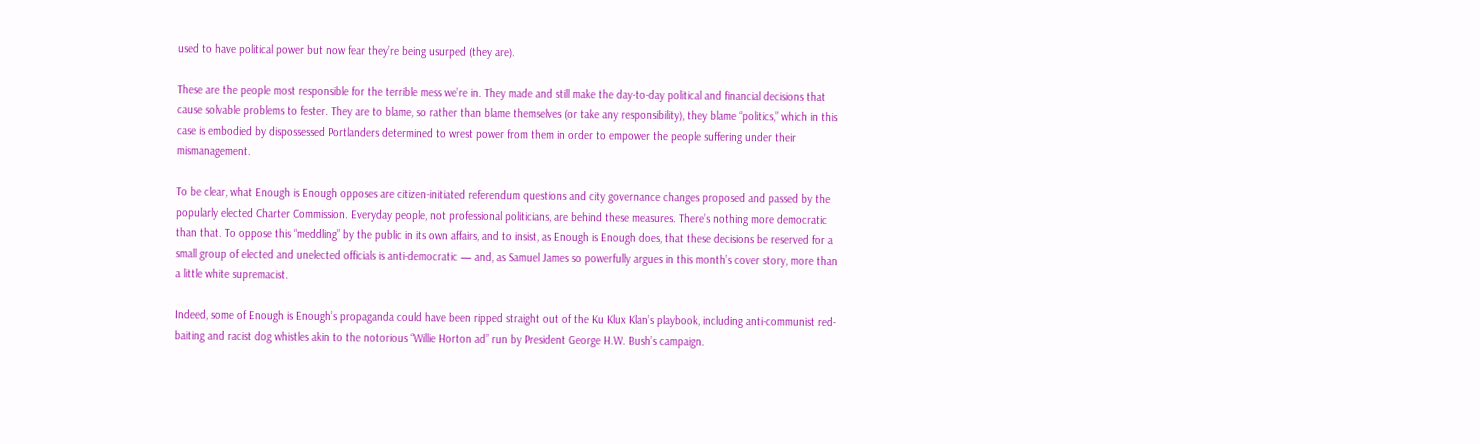used to have political power but now fear they’re being usurped (they are).

These are the people most responsible for the terrible mess we’re in. They made and still make the day-to-day political and financial decisions that cause solvable problems to fester. They are to blame, so rather than blame themselves (or take any responsibility), they blame “politics,” which in this case is embodied by dispossessed Portlanders determined to wrest power from them in order to empower the people suffering under their mismanagement.

To be clear, what Enough is Enough opposes are citizen-initiated referendum questions and city governance changes proposed and passed by the popularly elected Charter Commission. Everyday people, not professional politicians, are behind these measures. There’s nothing more democratic than that. To oppose this “meddling” by the public in its own affairs, and to insist, as Enough is Enough does, that these decisions be reserved for a small group of elected and unelected officials is anti-democratic — and, as Samuel James so powerfully argues in this month’s cover story, more than a little white supremacist.

Indeed, some of Enough is Enough’s propaganda could have been ripped straight out of the Ku Klux Klan’s playbook, including anti-communist red-baiting and racist dog whistles akin to the notorious “Willie Horton ad” run by President George H.W. Bush’s campaign.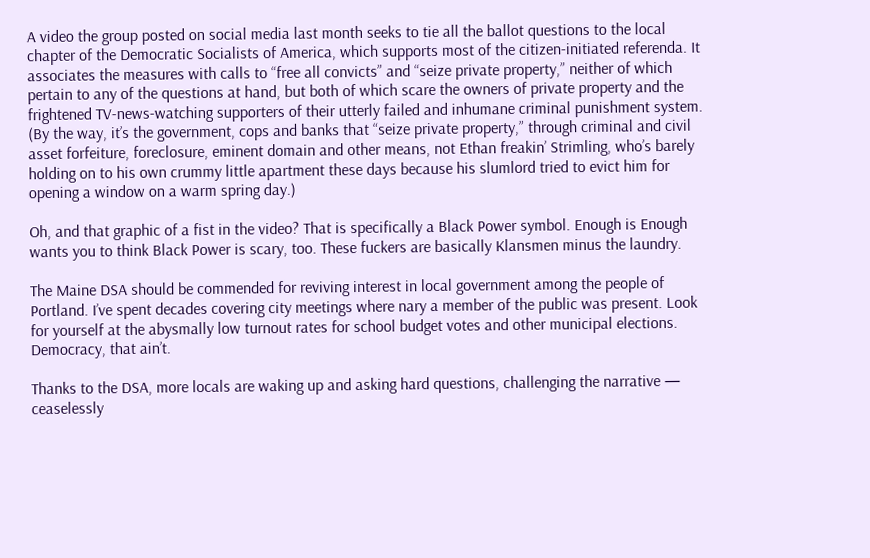A video the group posted on social media last month seeks to tie all the ballot questions to the local chapter of the Democratic Socialists of America, which supports most of the citizen-initiated referenda. It associates the measures with calls to “free all convicts” and “seize private property,” neither of which pertain to any of the questions at hand, but both of which scare the owners of private property and the frightened TV-news-watching supporters of their utterly failed and inhumane criminal punishment system. (By the way, it’s the government, cops and banks that “seize private property,” through criminal and civil asset forfeiture, foreclosure, eminent domain and other means, not Ethan freakin’ Strimling, who’s barely holding on to his own crummy little apartment these days because his slumlord tried to evict him for opening a window on a warm spring day.)

Oh, and that graphic of a fist in the video? That is specifically a Black Power symbol. Enough is Enough wants you to think Black Power is scary, too. These fuckers are basically Klansmen minus the laundry.

The Maine DSA should be commended for reviving interest in local government among the people of Portland. I’ve spent decades covering city meetings where nary a member of the public was present. Look for yourself at the abysmally low turnout rates for school budget votes and other municipal elections. Democracy, that ain’t.

Thanks to the DSA, more locals are waking up and asking hard questions, challenging the narrative — ceaselessly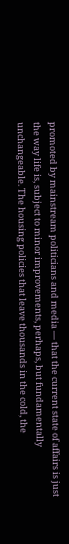promoted by mainstream politicians and media — that the current state of affairs is just the way life is, subject to minor improvements, perhaps, but fundamentally unchangeable. The housing policies that leave thousands in the cold, the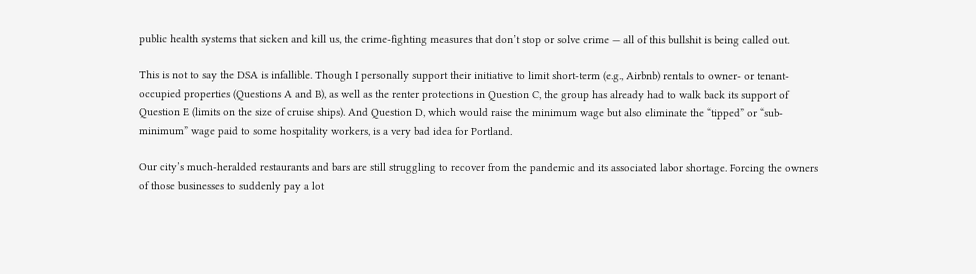public health systems that sicken and kill us, the crime-fighting measures that don’t stop or solve crime — all of this bullshit is being called out.

This is not to say the DSA is infallible. Though I personally support their initiative to limit short-term (e.g., Airbnb) rentals to owner- or tenant-occupied properties (Questions A and B), as well as the renter protections in Question C, the group has already had to walk back its support of Question E (limits on the size of cruise ships). And Question D, which would raise the minimum wage but also eliminate the “tipped” or “sub-minimum” wage paid to some hospitality workers, is a very bad idea for Portland.

Our city’s much-heralded restaurants and bars are still struggling to recover from the pandemic and its associated labor shortage. Forcing the owners of those businesses to suddenly pay a lot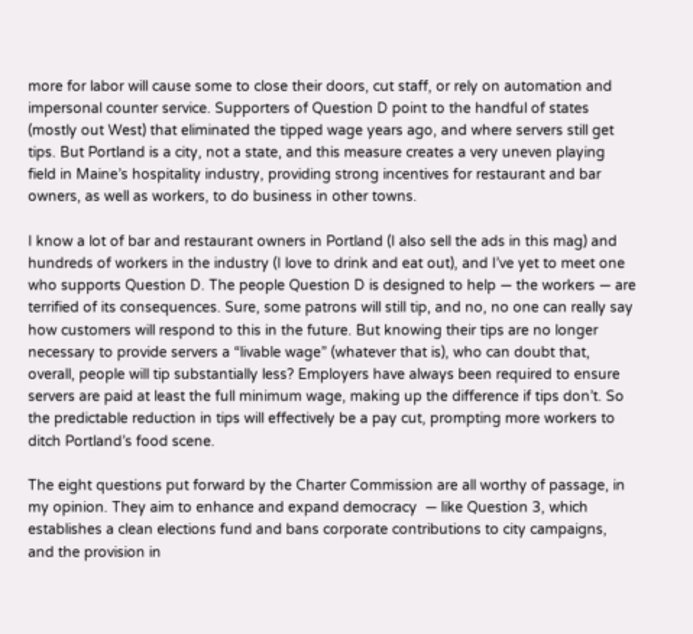more for labor will cause some to close their doors, cut staff, or rely on automation and impersonal counter service. Supporters of Question D point to the handful of states (mostly out West) that eliminated the tipped wage years ago, and where servers still get tips. But Portland is a city, not a state, and this measure creates a very uneven playing field in Maine’s hospitality industry, providing strong incentives for restaurant and bar owners, as well as workers, to do business in other towns.

I know a lot of bar and restaurant owners in Portland (I also sell the ads in this mag) and hundreds of workers in the industry (I love to drink and eat out), and I’ve yet to meet one who supports Question D. The people Question D is designed to help — the workers — are terrified of its consequences. Sure, some patrons will still tip, and no, no one can really say how customers will respond to this in the future. But knowing their tips are no longer necessary to provide servers a “livable wage” (whatever that is), who can doubt that, overall, people will tip substantially less? Employers have always been required to ensure servers are paid at least the full minimum wage, making up the difference if tips don’t. So the predictable reduction in tips will effectively be a pay cut, prompting more workers to ditch Portland’s food scene.

The eight questions put forward by the Charter Commission are all worthy of passage, in my opinion. They aim to enhance and expand democracy  — like Question 3, which establishes a clean elections fund and bans corporate contributions to city campaigns, and the provision in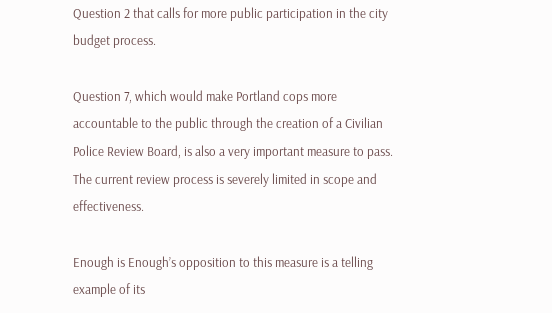Question 2 that calls for more public participation in the city budget process.

Question 7, which would make Portland cops more accountable to the public through the creation of a Civilian Police Review Board, is also a very important measure to pass. The current review process is severely limited in scope and effectiveness.

Enough is Enough’s opposition to this measure is a telling example of its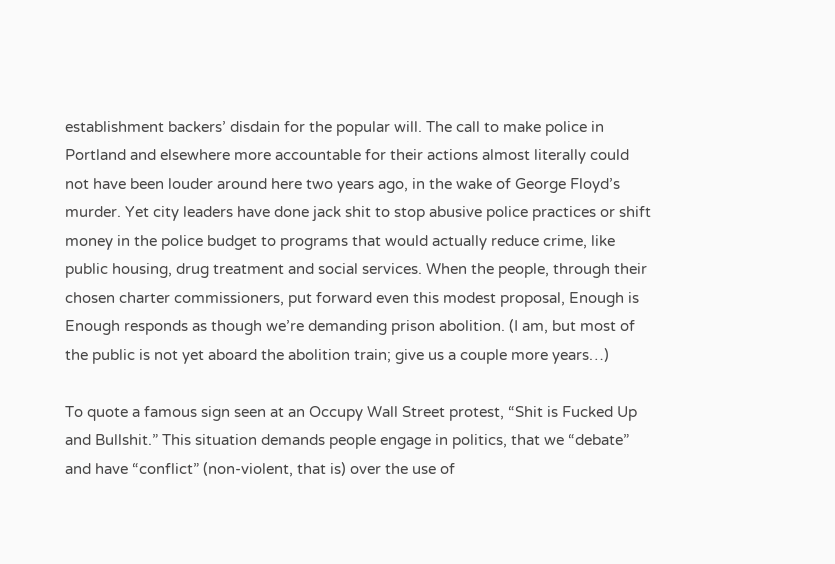establishment backers’ disdain for the popular will. The call to make police in Portland and elsewhere more accountable for their actions almost literally could not have been louder around here two years ago, in the wake of George Floyd’s murder. Yet city leaders have done jack shit to stop abusive police practices or shift money in the police budget to programs that would actually reduce crime, like public housing, drug treatment and social services. When the people, through their chosen charter commissioners, put forward even this modest proposal, Enough is Enough responds as though we’re demanding prison abolition. (I am, but most of the public is not yet aboard the abolition train; give us a couple more years…)

To quote a famous sign seen at an Occupy Wall Street protest, “Shit is Fucked Up and Bullshit.” This situation demands people engage in politics, that we “debate” and have “conflict” (non-violent, that is) over the use of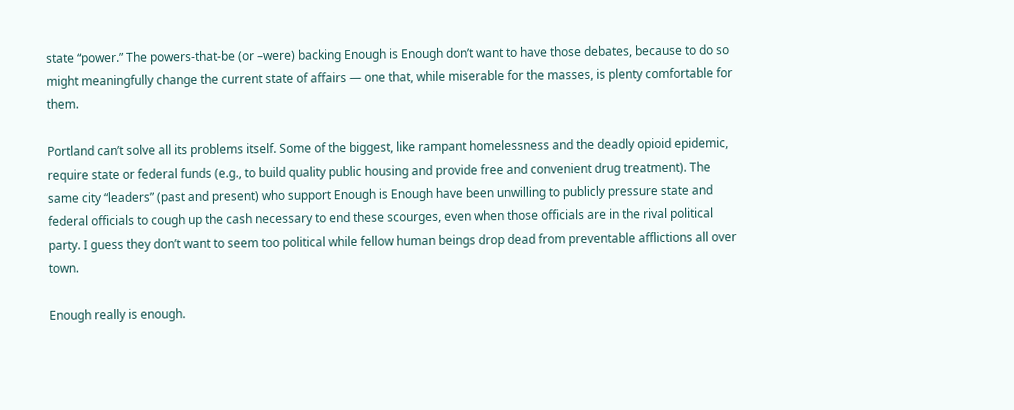state “power.” The powers-that-be (or –were) backing Enough is Enough don’t want to have those debates, because to do so might meaningfully change the current state of affairs — one that, while miserable for the masses, is plenty comfortable for them.

Portland can’t solve all its problems itself. Some of the biggest, like rampant homelessness and the deadly opioid epidemic, require state or federal funds (e.g., to build quality public housing and provide free and convenient drug treatment). The same city “leaders” (past and present) who support Enough is Enough have been unwilling to publicly pressure state and federal officials to cough up the cash necessary to end these scourges, even when those officials are in the rival political party. I guess they don’t want to seem too political while fellow human beings drop dead from preventable afflictions all over town.

Enough really is enough.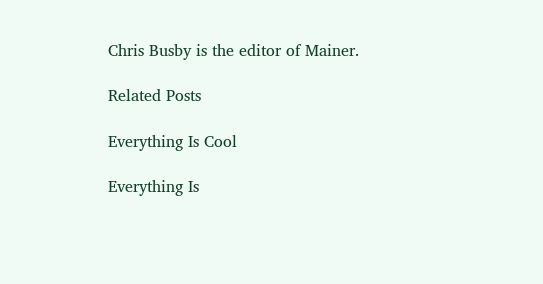Chris Busby is the editor of Mainer.

Related Posts

Everything Is Cool

Everything Is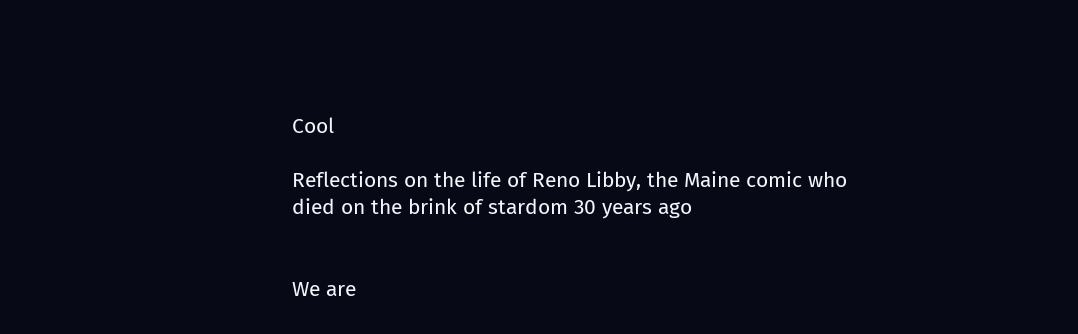Cool

Reflections on the life of Reno Libby, the Maine comic who died on the brink of stardom 30 years ago


We are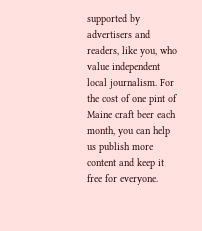supported by advertisers and readers, like you, who value independent local journalism. For the cost of one pint of Maine craft beer each month, you can help us publish more content and keep it free for everyone.